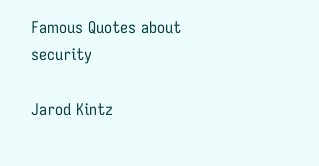Famous Quotes about security

Jarod Kintz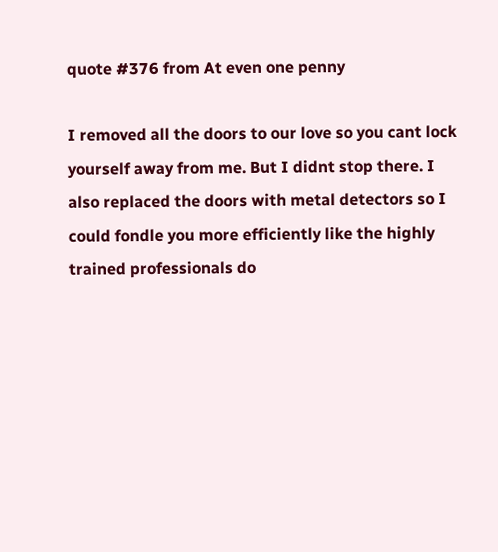quote #376 from At even one penny

I removed all the doors to our love so you cant lock yourself away from me. But I didnt stop there. I also replaced the doors with metal detectors so I could fondle you more efficiently like the highly trained professionals do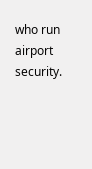who run airport security.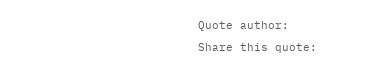Quote author:
Share this quote: